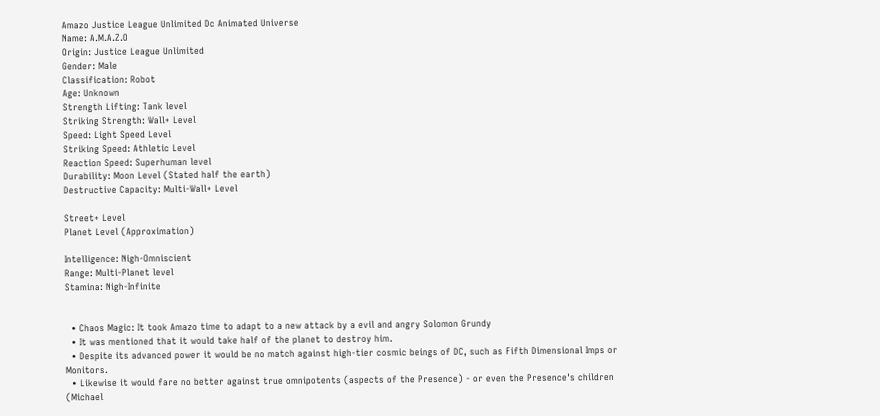Amazo Justice League Unlimited Dc Animated Universe
Name: A.M.A.Z.O
Origin: Justice League Unlimited
Gender: Male
Classification: Robot
Age: Unknown
Strength Lifting: Tank level
Striking Strength: Wall+ Level
Speed: Light Speed Level
Striking Speed: Athletic Level
Reaction Speed: Superhuman level
Durability: Moon Level (Stated half the earth)
Destructive Capacity: Multi-Wall+ Level

Street+ Level
Planet Level (Approximation)

Intelligence: Nigh-Omniscient
Range: Multi-Planet level
Stamina: Nigh-Infinite


  • Chaos Magic: It took Amazo time to adapt to a new attack by a evil and angry Solomon Grundy
  • It was mentioned that it would take half of the planet to destroy him.
  • Despite its advanced power it would be no match against high-tier cosmic beings of DC, such as Fifth Dimensional Imps or Monitors.
  • Likewise it would fare no better against true omnipotents (aspects of the Presence) - or even the Presence's children (Michael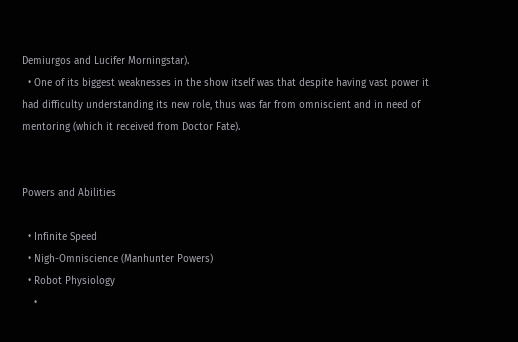Demiurgos and Lucifer Morningstar).
  • One of its biggest weaknesses in the show itself was that despite having vast power it had difficulty understanding its new role, thus was far from omniscient and in need of mentoring (which it received from Doctor Fate).


Powers and Abilities

  • Infinite Speed
  • Nigh-Omniscience (Manhunter Powers)
  • Robot Physiology
    •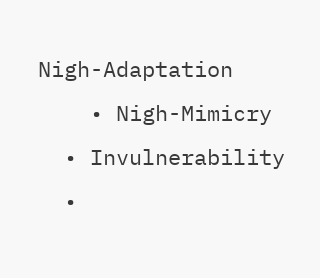Nigh-Adaptation
    • Nigh-Mimicry
  • Invulnerability
  •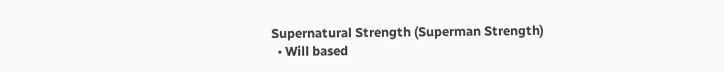Supernatural Strength (Superman Strength)
  • Will based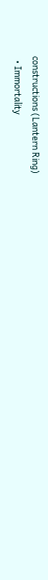constructions (Lantern Ring)
  • Immortality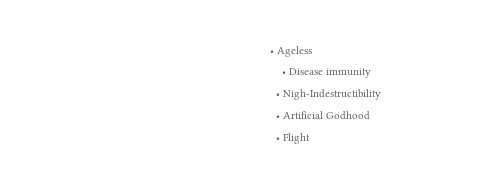• Ageless
    • Disease immunity
  • Nigh-Indestructibility
  • Artificial Godhood
  • Flight